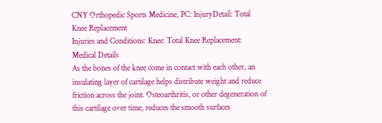CNY Orthopedic Sports Medicine, PC: InjuryDetail: Total Knee Replacement
Injuries and Conditions: Knee: Total Knee Replacement: Medical Details
As the bones of the knee come in contact with each other, an insulating layer of cartilage helps distribute weight and reduce friction across the joint. Osteoarthritis, or other degeneration of this cartilage over time, reduces the smooth surfaces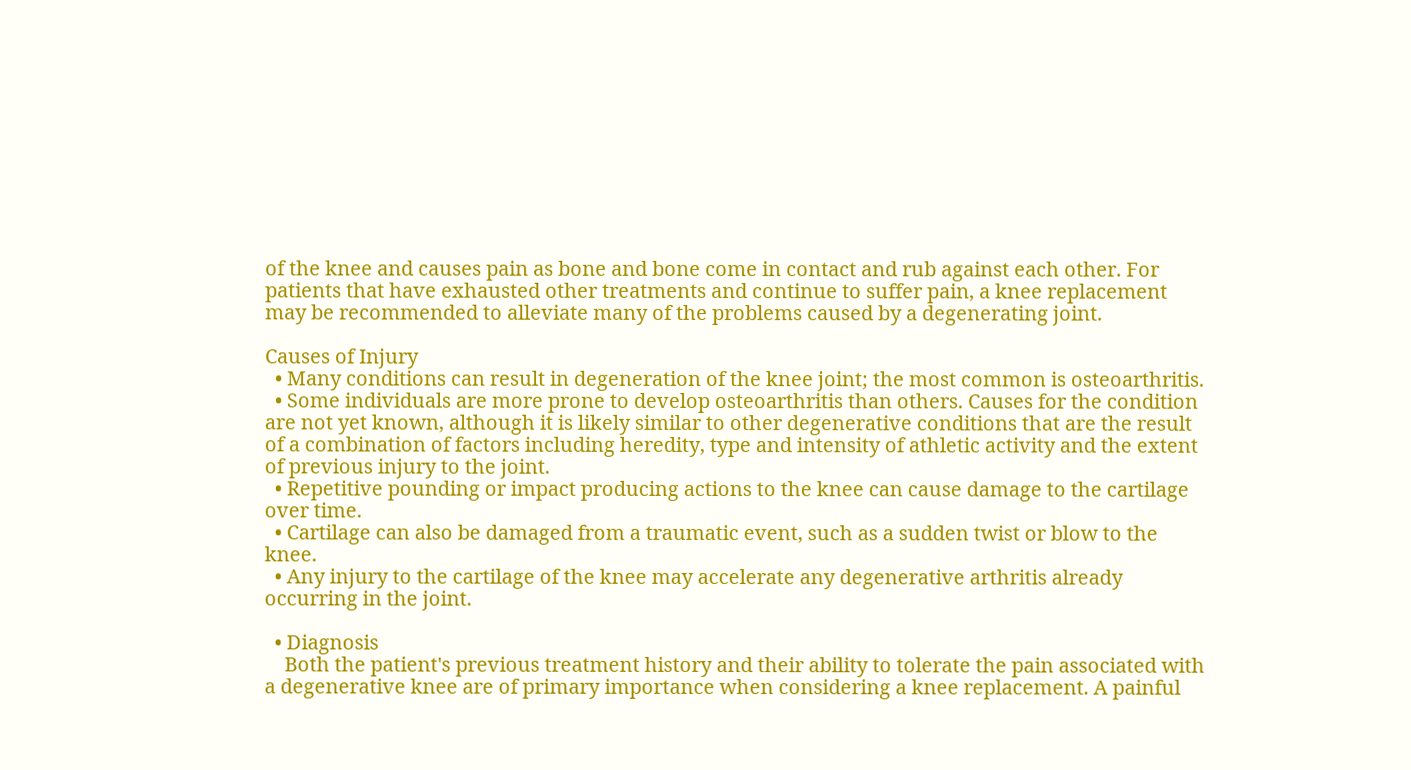of the knee and causes pain as bone and bone come in contact and rub against each other. For patients that have exhausted other treatments and continue to suffer pain, a knee replacement may be recommended to alleviate many of the problems caused by a degenerating joint.

Causes of Injury
  • Many conditions can result in degeneration of the knee joint; the most common is osteoarthritis.
  • Some individuals are more prone to develop osteoarthritis than others. Causes for the condition are not yet known, although it is likely similar to other degenerative conditions that are the result of a combination of factors including heredity, type and intensity of athletic activity and the extent of previous injury to the joint.
  • Repetitive pounding or impact producing actions to the knee can cause damage to the cartilage over time.
  • Cartilage can also be damaged from a traumatic event, such as a sudden twist or blow to the knee.
  • Any injury to the cartilage of the knee may accelerate any degenerative arthritis already occurring in the joint.

  • Diagnosis
    Both the patient's previous treatment history and their ability to tolerate the pain associated with a degenerative knee are of primary importance when considering a knee replacement. A painful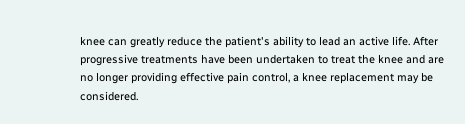knee can greatly reduce the patient's ability to lead an active life. After progressive treatments have been undertaken to treat the knee and are no longer providing effective pain control, a knee replacement may be considered.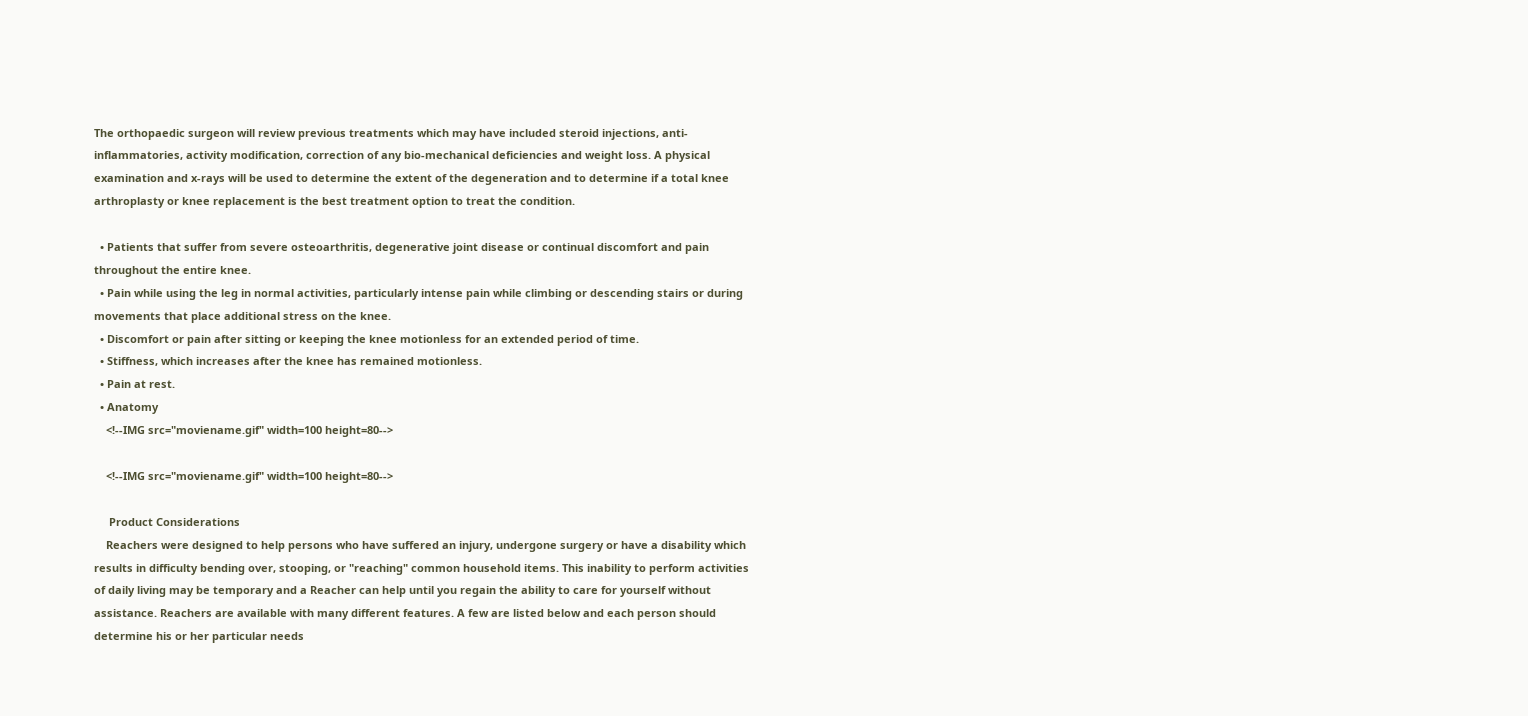The orthopaedic surgeon will review previous treatments which may have included steroid injections, anti-inflammatories, activity modification, correction of any bio-mechanical deficiencies and weight loss. A physical examination and x-rays will be used to determine the extent of the degeneration and to determine if a total knee arthroplasty or knee replacement is the best treatment option to treat the condition.

  • Patients that suffer from severe osteoarthritis, degenerative joint disease or continual discomfort and pain throughout the entire knee.
  • Pain while using the leg in normal activities, particularly intense pain while climbing or descending stairs or during movements that place additional stress on the knee.
  • Discomfort or pain after sitting or keeping the knee motionless for an extended period of time.
  • Stiffness, which increases after the knee has remained motionless.
  • Pain at rest.
  • Anatomy
    <!--IMG src="moviename.gif" width=100 height=80-->

    <!--IMG src="moviename.gif" width=100 height=80-->

     Product Considerations
    Reachers were designed to help persons who have suffered an injury, undergone surgery or have a disability which results in difficulty bending over, stooping, or "reaching" common household items. This inability to perform activities of daily living may be temporary and a Reacher can help until you regain the ability to care for yourself without assistance. Reachers are available with many different features. A few are listed below and each person should determine his or her particular needs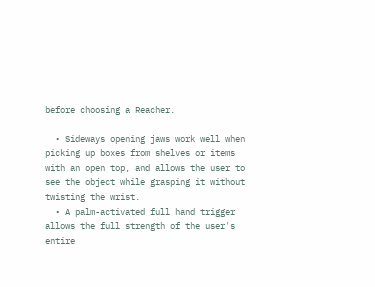before choosing a Reacher.

  • Sideways opening jaws work well when picking up boxes from shelves or items with an open top, and allows the user to see the object while grasping it without twisting the wrist.
  • A palm-activated full hand trigger allows the full strength of the user's entire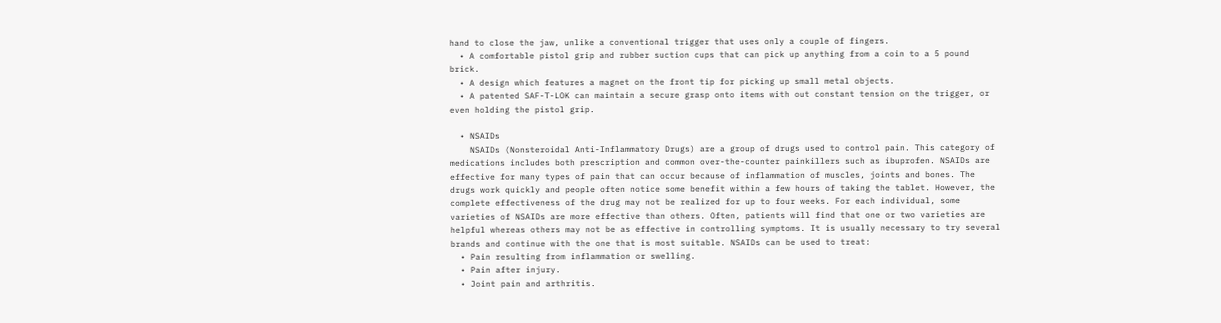hand to close the jaw, unlike a conventional trigger that uses only a couple of fingers.
  • A comfortable pistol grip and rubber suction cups that can pick up anything from a coin to a 5 pound brick.
  • A design which features a magnet on the front tip for picking up small metal objects.
  • A patented SAF-T-LOK can maintain a secure grasp onto items with out constant tension on the trigger, or even holding the pistol grip.

  • NSAIDs
    NSAIDs (Nonsteroidal Anti-Inflammatory Drugs) are a group of drugs used to control pain. This category of medications includes both prescription and common over-the-counter painkillers such as ibuprofen. NSAIDs are effective for many types of pain that can occur because of inflammation of muscles, joints and bones. The drugs work quickly and people often notice some benefit within a few hours of taking the tablet. However, the complete effectiveness of the drug may not be realized for up to four weeks. For each individual, some varieties of NSAIDs are more effective than others. Often, patients will find that one or two varieties are helpful whereas others may not be as effective in controlling symptoms. It is usually necessary to try several brands and continue with the one that is most suitable. NSAIDs can be used to treat:
  • Pain resulting from inflammation or swelling.
  • Pain after injury.
  • Joint pain and arthritis.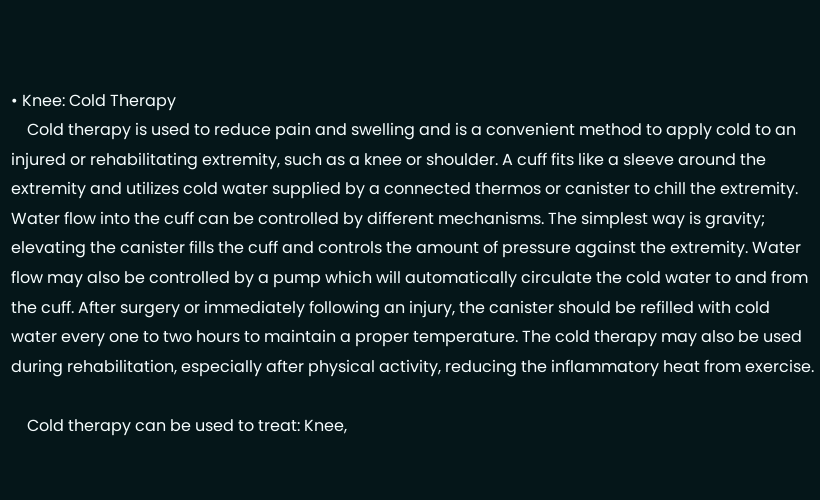• Knee: Cold Therapy
    Cold therapy is used to reduce pain and swelling and is a convenient method to apply cold to an injured or rehabilitating extremity, such as a knee or shoulder. A cuff fits like a sleeve around the extremity and utilizes cold water supplied by a connected thermos or canister to chill the extremity. Water flow into the cuff can be controlled by different mechanisms. The simplest way is gravity; elevating the canister fills the cuff and controls the amount of pressure against the extremity. Water flow may also be controlled by a pump which will automatically circulate the cold water to and from the cuff. After surgery or immediately following an injury, the canister should be refilled with cold water every one to two hours to maintain a proper temperature. The cold therapy may also be used during rehabilitation, especially after physical activity, reducing the inflammatory heat from exercise.

    Cold therapy can be used to treat: Knee,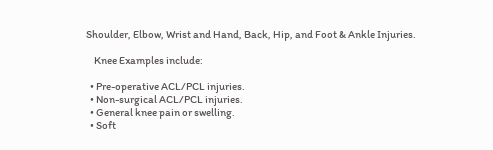Shoulder, Elbow, Wrist and Hand, Back, Hip, and Foot & Ankle Injuries.

    Knee Examples include:

  • Pre-operative ACL/PCL injuries.
  • Non-surgical ACL/PCL injuries.
  • General knee pain or swelling.
  • Soft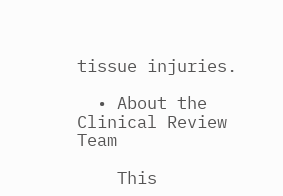tissue injuries.

  • About the Clinical Review Team

    This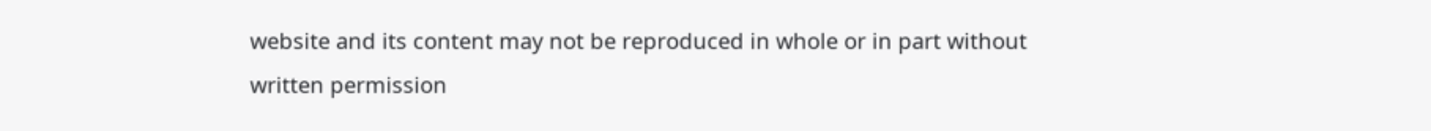website and its content may not be reproduced in whole or in part without written permission